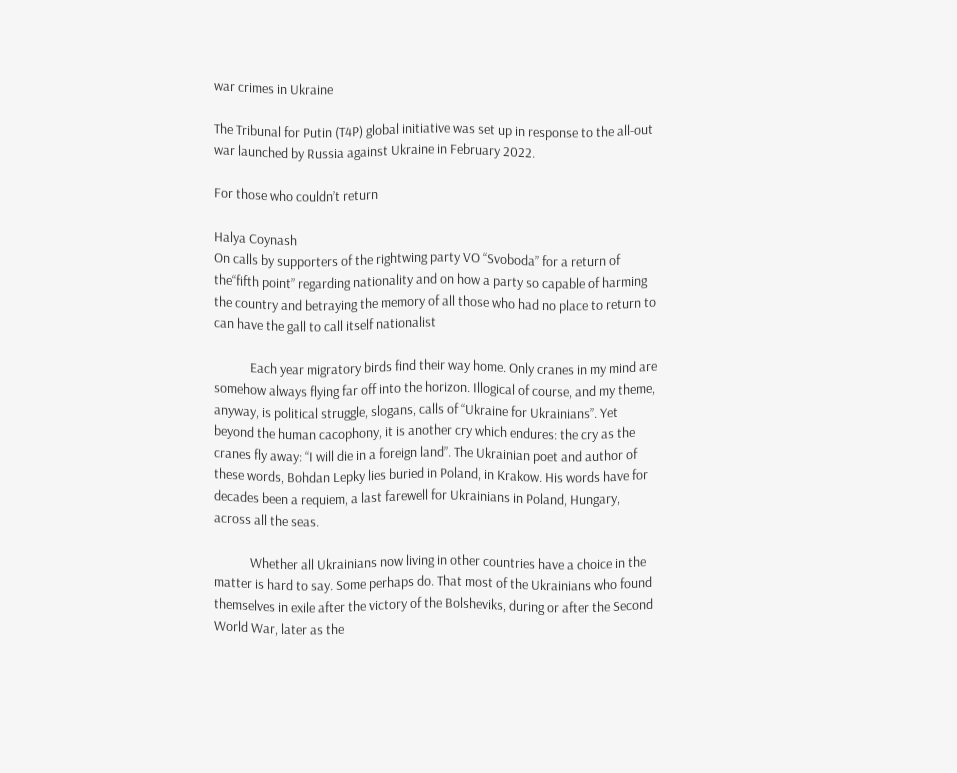war crimes in Ukraine

The Tribunal for Putin (T4P) global initiative was set up in response to the all-out war launched by Russia against Ukraine in February 2022.

For those who couldn’t return

Halya Coynash
On calls by supporters of the rightwing party VO “Svoboda” for a return of the“fifth point” regarding nationality and on how a party so capable of harming the country and betraying the memory of all those who had no place to return to can have the gall to call itself nationalist

            Each year migratory birds find their way home. Only cranes in my mind are somehow always flying far off into the horizon. Illogical of course, and my theme, anyway, is political struggle, slogans, calls of “Ukraine for Ukrainians”. Yet beyond the human cacophony, it is another cry which endures: the cry as the cranes fly away: “I will die in a foreign land”. The Ukrainian poet and author of these words, Bohdan Lepky lies buried in Poland, in Krakow. His words have for decades been a requiem, a last farewell for Ukrainians in Poland, Hungary, across all the seas.

            Whether all Ukrainians now living in other countries have a choice in the matter is hard to say. Some perhaps do. That most of the Ukrainians who found themselves in exile after the victory of the Bolsheviks, during or after the Second World War, later as the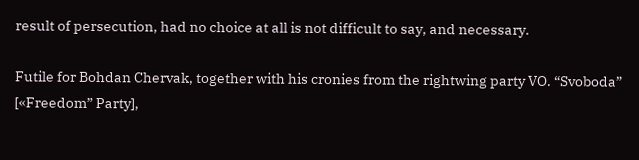result of persecution, had no choice at all is not difficult to say, and necessary.

Futile for Bohdan Chervak, together with his cronies from the rightwing party VO. “Svoboda” [«Freedom” Party],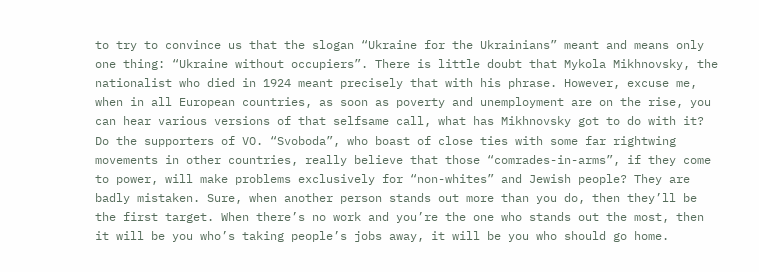to try to convince us that the slogan “Ukraine for the Ukrainians” meant and means only one thing: “Ukraine without occupiers”. There is little doubt that Mykola Mikhnovsky, the nationalist who died in 1924 meant precisely that with his phrase. However, excuse me, when in all European countries, as soon as poverty and unemployment are on the rise, you can hear various versions of that selfsame call, what has Mikhnovsky got to do with it? Do the supporters of VO. “Svoboda”, who boast of close ties with some far rightwing movements in other countries, really believe that those “comrades-in-arms”, if they come to power, will make problems exclusively for “non-whites” and Jewish people? They are badly mistaken. Sure, when another person stands out more than you do, then they’ll be the first target. When there’s no work and you’re the one who stands out the most, then it will be you who’s taking people’s jobs away, it will be you who should go home.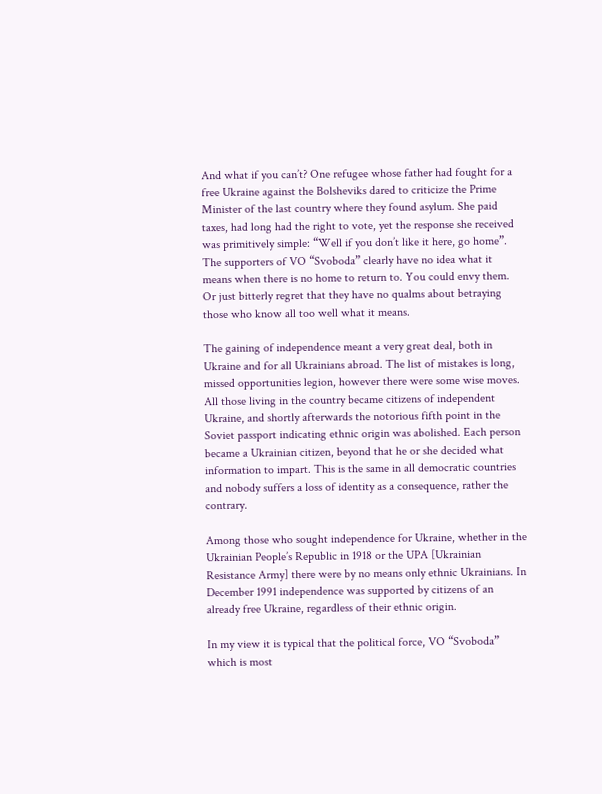And what if you can’t? One refugee whose father had fought for a free Ukraine against the Bolsheviks dared to criticize the Prime Minister of the last country where they found asylum. She paid taxes, had long had the right to vote, yet the response she received was primitively simple: “Well if you don’t like it here, go home”. The supporters of VO “Svoboda” clearly have no idea what it means when there is no home to return to. You could envy them. Or just bitterly regret that they have no qualms about betraying those who know all too well what it means.

The gaining of independence meant a very great deal, both in Ukraine and for all Ukrainians abroad. The list of mistakes is long, missed opportunities legion, however there were some wise moves. All those living in the country became citizens of independent Ukraine, and shortly afterwards the notorious fifth point in the Soviet passport indicating ethnic origin was abolished. Each person became a Ukrainian citizen, beyond that he or she decided what information to impart. This is the same in all democratic countries and nobody suffers a loss of identity as a consequence, rather the contrary.

Among those who sought independence for Ukraine, whether in the Ukrainian People’s Republic in 1918 or the UPA [Ukrainian Resistance Army] there were by no means only ethnic Ukrainians. In December 1991 independence was supported by citizens of an already free Ukraine, regardless of their ethnic origin.

In my view it is typical that the political force, VO “Svoboda” which is most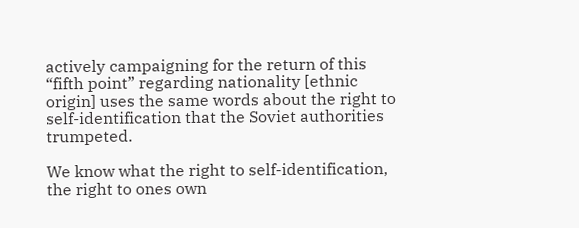actively campaigning for the return of this “fifth point” regarding nationality [ethnic origin] uses the same words about the right to self-identification that the Soviet authorities trumpeted.

We know what the right to self-identification, the right to ones own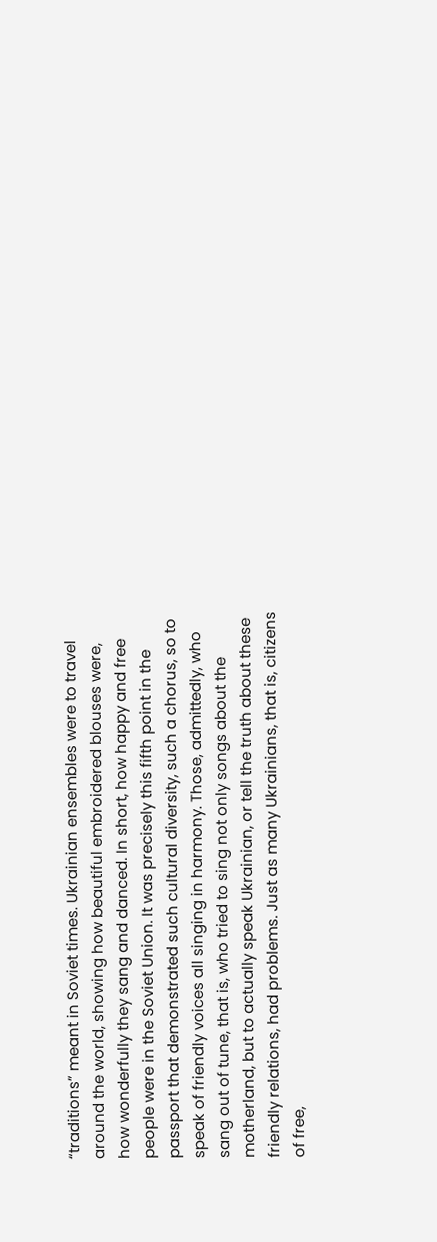“traditions” meant in Soviet times. Ukrainian ensembles were to travel around the world, showing how beautiful embroidered blouses were, how wonderfully they sang and danced. In short, how happy and free people were in the Soviet Union. It was precisely this fifth point in the passport that demonstrated such cultural diversity, such a chorus, so to speak of friendly voices all singing in harmony. Those, admittedly, who sang out of tune, that is, who tried to sing not only songs about the motherland, but to actually speak Ukrainian, or tell the truth about these friendly relations, had problems. Just as many Ukrainians, that is, citizens of free,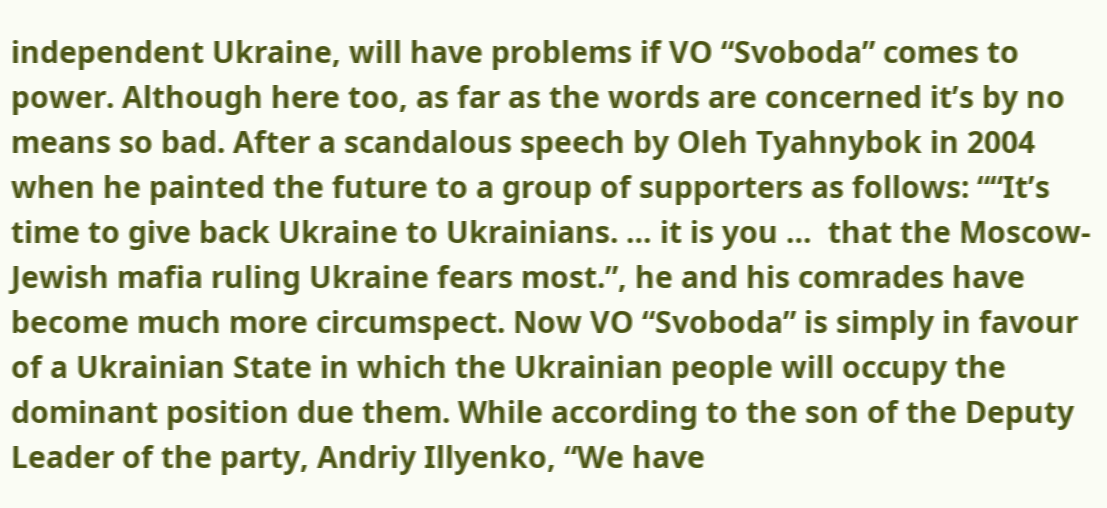independent Ukraine, will have problems if VO “Svoboda” comes to power. Although here too, as far as the words are concerned it’s by no means so bad. After a scandalous speech by Oleh Tyahnybok in 2004 when he painted the future to a group of supporters as follows: ““It’s time to give back Ukraine to Ukrainians. … it is you …  that the Moscow-Jewish mafia ruling Ukraine fears most.”, he and his comrades have become much more circumspect. Now VO “Svoboda” is simply in favour of a Ukrainian State in which the Ukrainian people will occupy the dominant position due them. While according to the son of the Deputy Leader of the party, Andriy Illyenko, “We have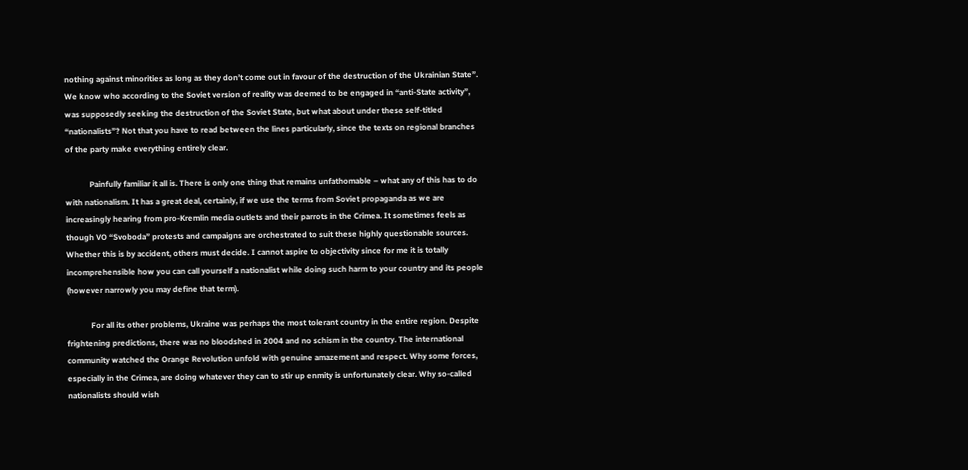nothing against minorities as long as they don’t come out in favour of the destruction of the Ukrainian State”. We know who according to the Soviet version of reality was deemed to be engaged in “anti-State activity”, was supposedly seeking the destruction of the Soviet State, but what about under these self-titled “nationalists”? Not that you have to read between the lines particularly, since the texts on regional branches of the party make everything entirely clear.

            Painfully familiar it all is. There is only one thing that remains unfathomable – what any of this has to do with nationalism. It has a great deal, certainly, if we use the terms from Soviet propaganda as we are increasingly hearing from pro-Kremlin media outlets and their parrots in the Crimea. It sometimes feels as though VO “Svoboda” protests and campaigns are orchestrated to suit these highly questionable sources. Whether this is by accident, others must decide. I cannot aspire to objectivity since for me it is totally incomprehensible how you can call yourself a nationalist while doing such harm to your country and its people (however narrowly you may define that term).

            For all its other problems, Ukraine was perhaps the most tolerant country in the entire region. Despite frightening predictions, there was no bloodshed in 2004 and no schism in the country. The international community watched the Orange Revolution unfold with genuine amazement and respect. Why some forces, especially in the Crimea, are doing whatever they can to stir up enmity is unfortunately clear. Why so-called nationalists should wish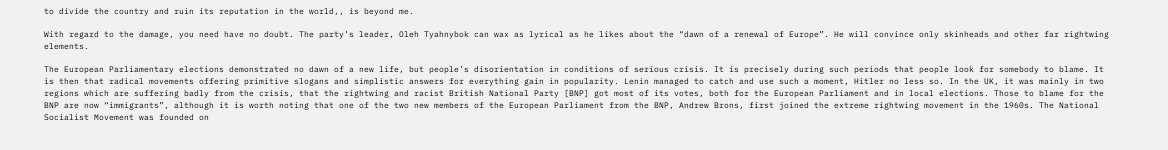to divide the country and ruin its reputation in the world,, is beyond me.

With regard to the damage, you need have no doubt. The party’s leader, Oleh Tyahnybok can wax as lyrical as he likes about the “dawn of a renewal of Europe”. He will convince only skinheads and other far rightwing elements.

The European Parliamentary elections demonstrated no dawn of a new life, but people’s disorientation in conditions of serious crisis. It is precisely during such periods that people look for somebody to blame. It is then that radical movements offering primitive slogans and simplistic answers for everything gain in popularity. Lenin managed to catch and use such a moment, Hitler no less so. In the UK, it was mainly in two regions which are suffering badly from the crisis, that the rightwing and racist British National Party [BNP] got most of its votes, both for the European Parliament and in local elections. Those to blame for the BNP are now “immigrants”, although it is worth noting that one of the two new members of the European Parliament from the BNP, Andrew Brons, first joined the extreme rightwing movement in the 1960s. The National Socialist Movement was founded on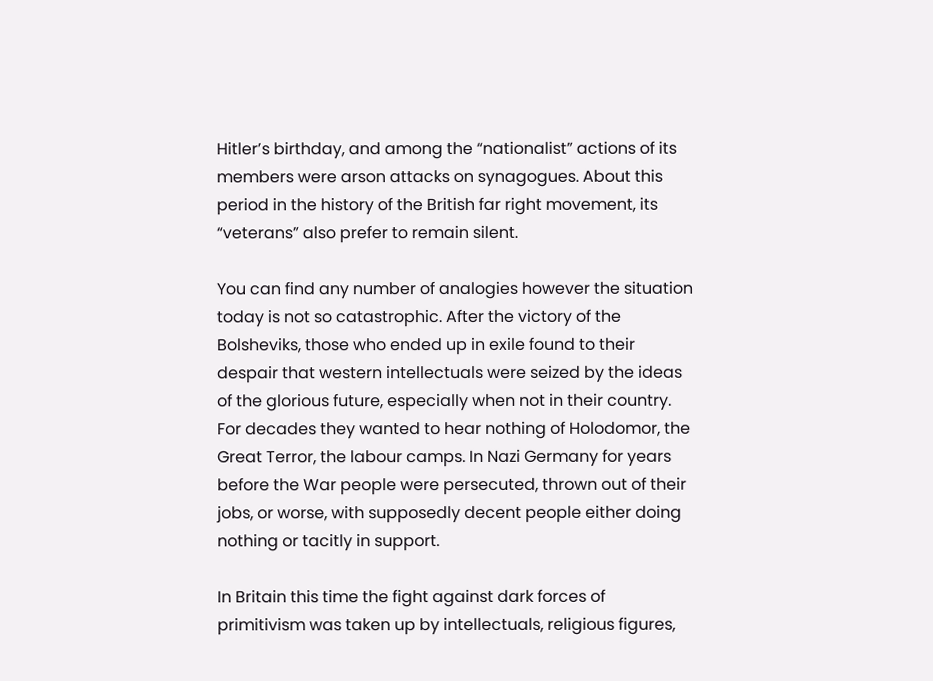Hitler’s birthday, and among the “nationalist” actions of its members were arson attacks on synagogues. About this period in the history of the British far right movement, its “veterans” also prefer to remain silent.

You can find any number of analogies however the situation today is not so catastrophic. After the victory of the Bolsheviks, those who ended up in exile found to their despair that western intellectuals were seized by the ideas of the glorious future, especially when not in their country. For decades they wanted to hear nothing of Holodomor, the Great Terror, the labour camps. In Nazi Germany for years before the War people were persecuted, thrown out of their jobs, or worse, with supposedly decent people either doing nothing or tacitly in support.

In Britain this time the fight against dark forces of primitivism was taken up by intellectuals, religious figures,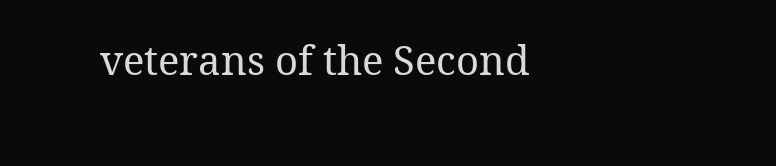veterans of the Second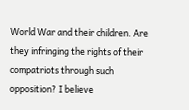World War and their children. Are they infringing the rights of their compatriots through such opposition? I believe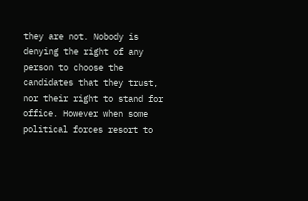they are not. Nobody is denying the right of any person to choose the candidates that they trust, nor their right to stand for office. However when some political forces resort to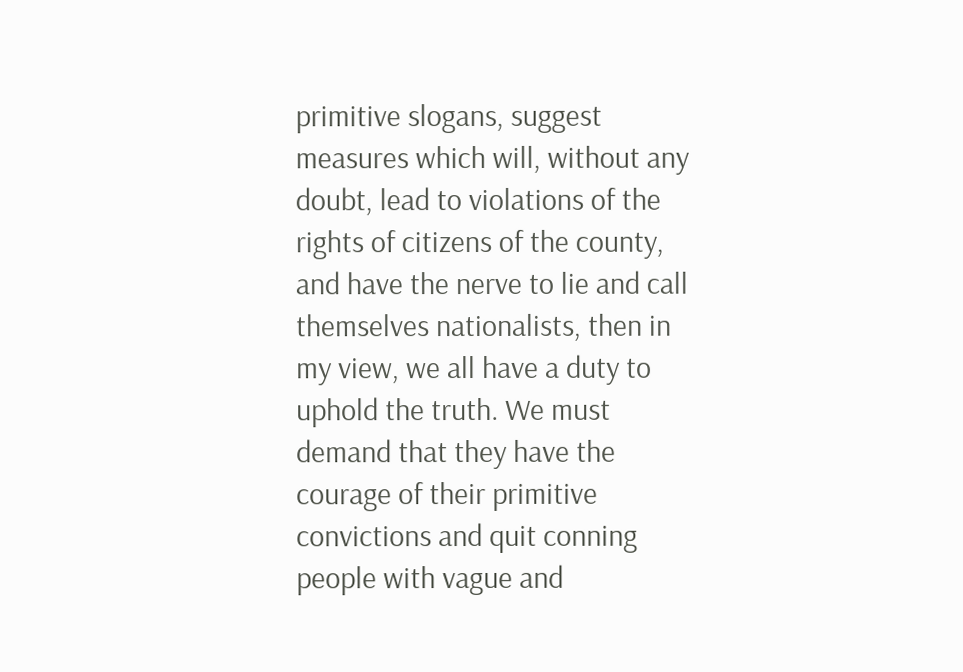primitive slogans, suggest measures which will, without any doubt, lead to violations of the rights of citizens of the county, and have the nerve to lie and call themselves nationalists, then in my view, we all have a duty to uphold the truth. We must demand that they have the courage of their primitive convictions and quit conning people with vague and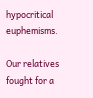hypocritical euphemisms.

Our relatives fought for a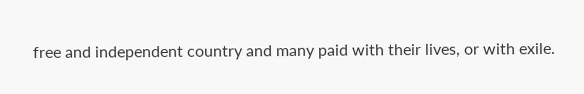free and independent country and many paid with their lives, or with exile.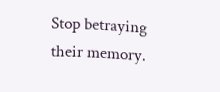Stop betraying their memory.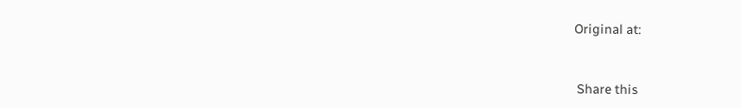Original at:


 Share this